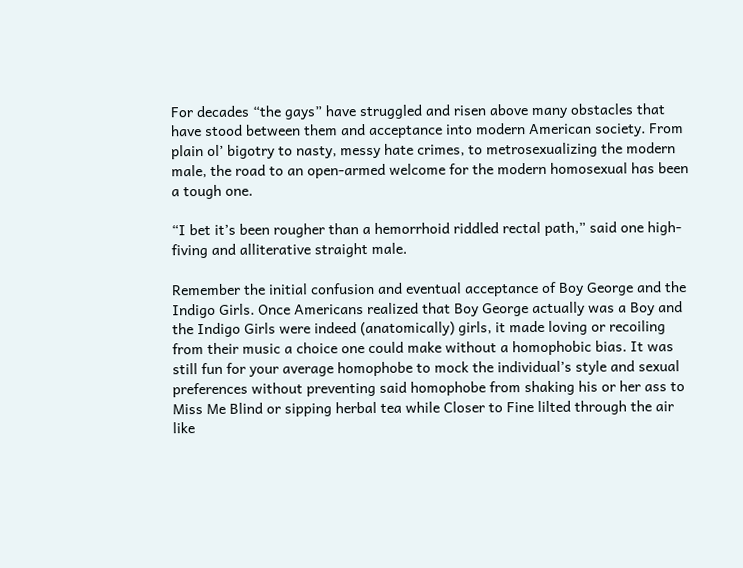For decades “the gays” have struggled and risen above many obstacles that have stood between them and acceptance into modern American society. From plain ol’ bigotry to nasty, messy hate crimes, to metrosexualizing the modern male, the road to an open-armed welcome for the modern homosexual has been a tough one.

“I bet it’s been rougher than a hemorrhoid riddled rectal path,” said one high-fiving and alliterative straight male.

Remember the initial confusion and eventual acceptance of Boy George and the Indigo Girls. Once Americans realized that Boy George actually was a Boy and the Indigo Girls were indeed (anatomically) girls, it made loving or recoiling from their music a choice one could make without a homophobic bias. It was still fun for your average homophobe to mock the individual’s style and sexual preferences without preventing said homophobe from shaking his or her ass to Miss Me Blind or sipping herbal tea while Closer to Fine lilted through the air like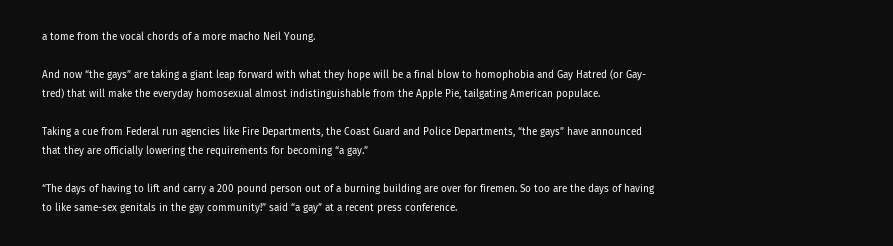a tome from the vocal chords of a more macho Neil Young.

And now “the gays” are taking a giant leap forward with what they hope will be a final blow to homophobia and Gay Hatred (or Gay-tred) that will make the everyday homosexual almost indistinguishable from the Apple Pie, tailgating American populace.

Taking a cue from Federal run agencies like Fire Departments, the Coast Guard and Police Departments, “the gays” have announced that they are officially lowering the requirements for becoming “a gay.”

“The days of having to lift and carry a 200 pound person out of a burning building are over for firemen. So too are the days of having to like same-sex genitals in the gay community!” said “a gay” at a recent press conference.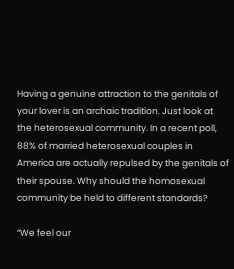Having a genuine attraction to the genitals of your lover is an archaic tradition. Just look at the heterosexual community. In a recent poll, 88% of married heterosexual couples in America are actually repulsed by the genitals of their spouse. Why should the homosexual community be held to different standards?

“We feel our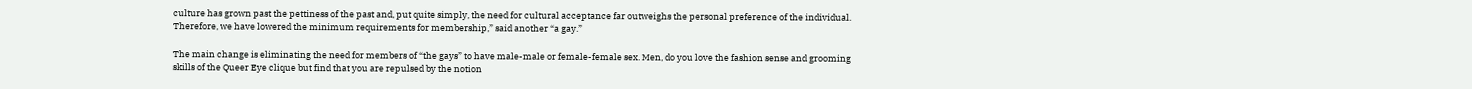culture has grown past the pettiness of the past and, put quite simply, the need for cultural acceptance far outweighs the personal preference of the individual. Therefore, we have lowered the minimum requirements for membership,” said another “a gay.”

The main change is eliminating the need for members of “the gays” to have male-male or female-female sex. Men, do you love the fashion sense and grooming skills of the Queer Eye clique but find that you are repulsed by the notion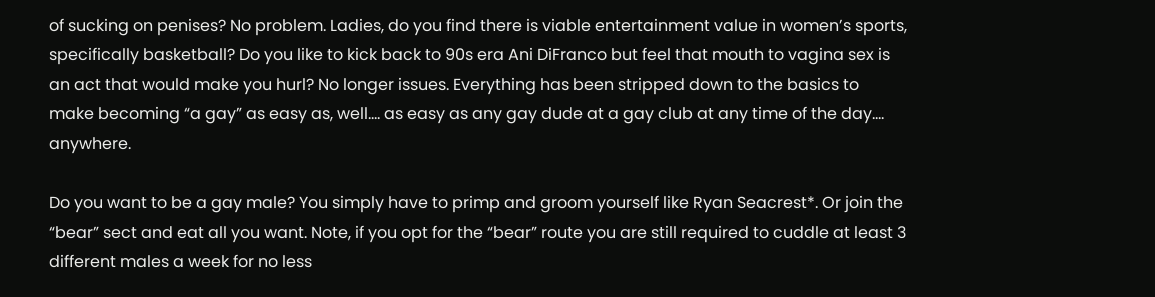of sucking on penises? No problem. Ladies, do you find there is viable entertainment value in women’s sports, specifically basketball? Do you like to kick back to 90s era Ani DiFranco but feel that mouth to vagina sex is an act that would make you hurl? No longer issues. Everything has been stripped down to the basics to make becoming “a gay” as easy as, well…. as easy as any gay dude at a gay club at any time of the day…. anywhere.

Do you want to be a gay male? You simply have to primp and groom yourself like Ryan Seacrest*. Or join the “bear” sect and eat all you want. Note, if you opt for the “bear” route you are still required to cuddle at least 3 different males a week for no less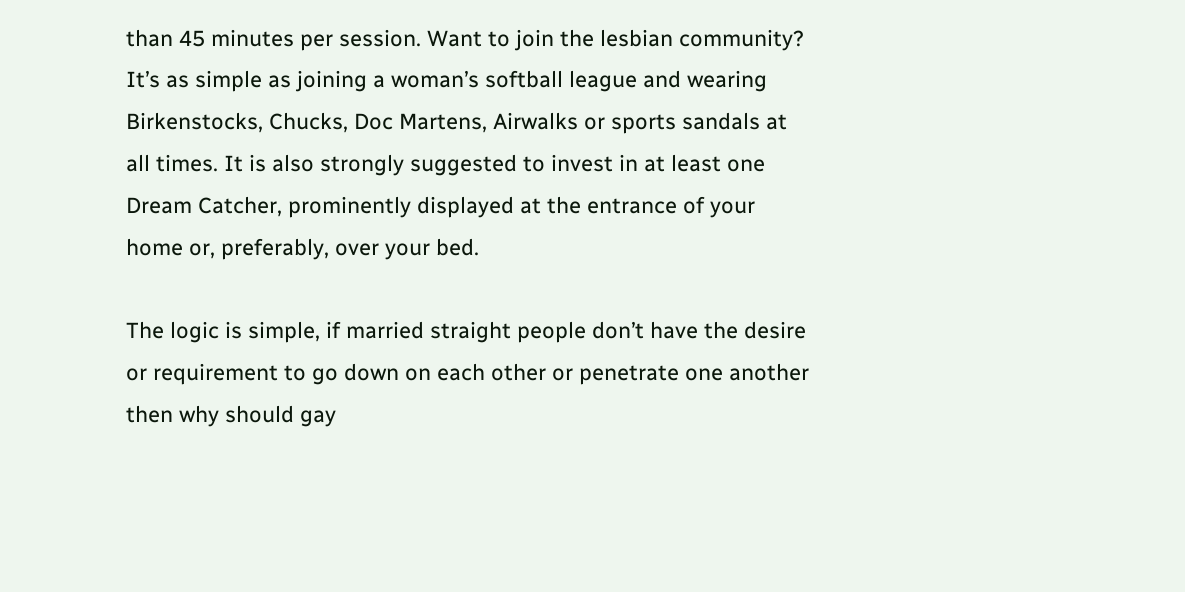than 45 minutes per session. Want to join the lesbian community? It’s as simple as joining a woman’s softball league and wearing Birkenstocks, Chucks, Doc Martens, Airwalks or sports sandals at all times. It is also strongly suggested to invest in at least one Dream Catcher, prominently displayed at the entrance of your home or, preferably, over your bed.

The logic is simple, if married straight people don’t have the desire or requirement to go down on each other or penetrate one another then why should gay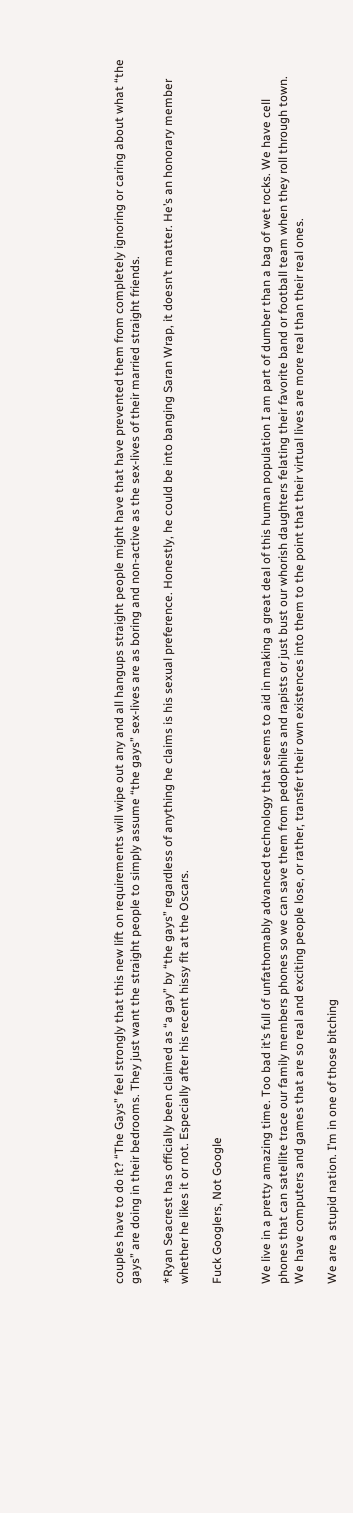couples have to do it? “The Gays” feel strongly that this new lift on requirements will wipe out any and all hangups straight people might have that have prevented them from completely ignoring or caring about what “the gays” are doing in their bedrooms. They just want the straight people to simply assume “the gays” sex-lives are as boring and non-active as the sex-lives of their married straight friends.

*Ryan Seacrest has officially been claimed as “a gay” by “the gays” regardless of anything he claims is his sexual preference. Honestly, he could be into banging Saran Wrap, it doesn’t matter. He’s an honorary member whether he likes it or not. Especially after his recent hissy fit at the Oscars.

Fuck Googlers, Not Google


We live in a pretty amazing time. Too bad it’s full of unfathomably advanced technology that seems to aid in making a great deal of this human population I am part of dumber than a bag of wet rocks. We have cell phones that can satellite trace our family members phones so we can save them from pedophiles and rapists or just bust our whorish daughters felating their favorite band or football team when they roll through town. We have computers and games that are so real and exciting people lose, or rather, transfer their own existences into them to the point that their virtual lives are more real than their real ones.

We are a stupid nation. I’m in one of those bitching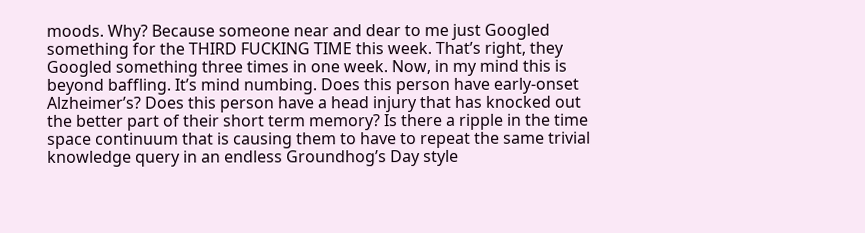moods. Why? Because someone near and dear to me just Googled something for the THIRD FUCKING TIME this week. That’s right, they Googled something three times in one week. Now, in my mind this is beyond baffling. It’s mind numbing. Does this person have early-onset Alzheimer’s? Does this person have a head injury that has knocked out the better part of their short term memory? Is there a ripple in the time space continuum that is causing them to have to repeat the same trivial knowledge query in an endless Groundhog’s Day style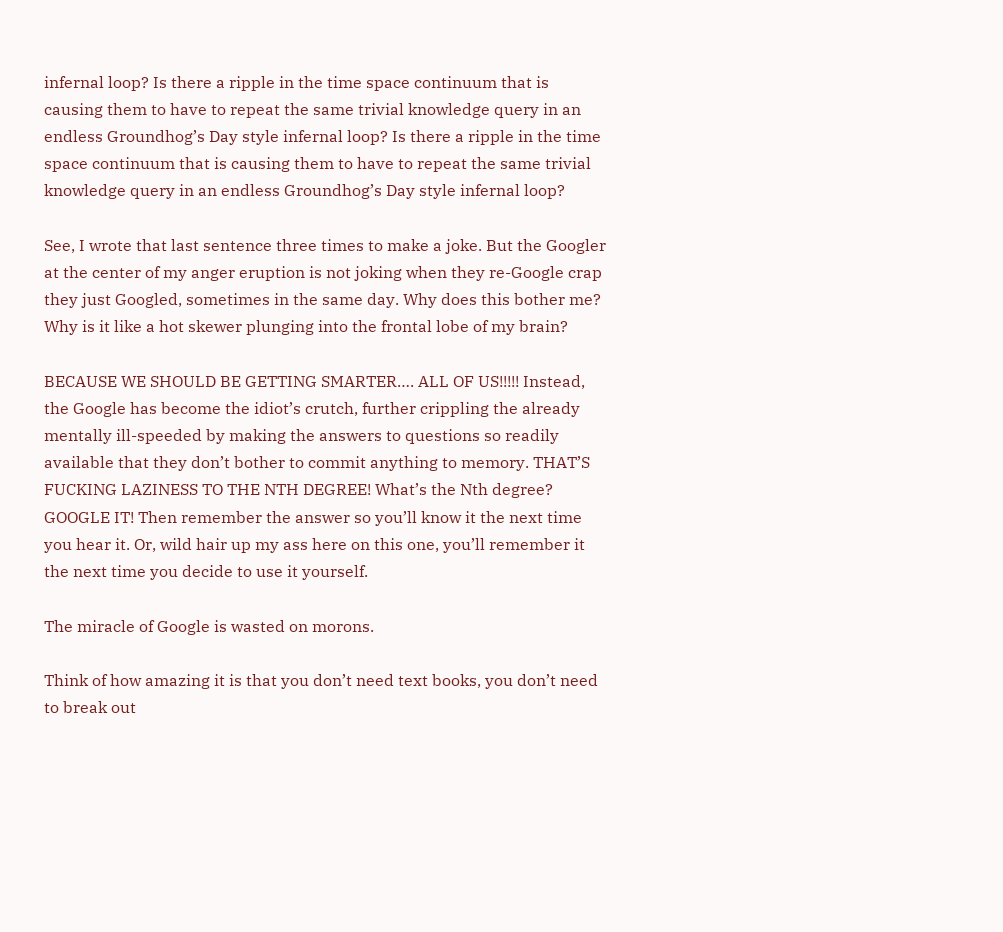infernal loop? Is there a ripple in the time space continuum that is causing them to have to repeat the same trivial knowledge query in an endless Groundhog’s Day style infernal loop? Is there a ripple in the time space continuum that is causing them to have to repeat the same trivial knowledge query in an endless Groundhog’s Day style infernal loop?

See, I wrote that last sentence three times to make a joke. But the Googler at the center of my anger eruption is not joking when they re-Google crap they just Googled, sometimes in the same day. Why does this bother me? Why is it like a hot skewer plunging into the frontal lobe of my brain?

BECAUSE WE SHOULD BE GETTING SMARTER…. ALL OF US!!!!! Instead, the Google has become the idiot’s crutch, further crippling the already mentally ill-speeded by making the answers to questions so readily available that they don’t bother to commit anything to memory. THAT’S FUCKING LAZINESS TO THE NTH DEGREE! What’s the Nth degree? GOOGLE IT! Then remember the answer so you’ll know it the next time you hear it. Or, wild hair up my ass here on this one, you’ll remember it the next time you decide to use it yourself.

The miracle of Google is wasted on morons.

Think of how amazing it is that you don’t need text books, you don’t need to break out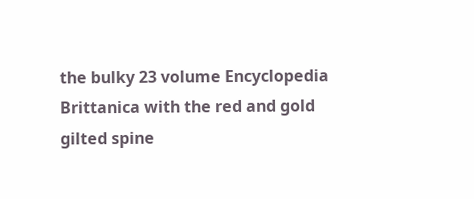the bulky 23 volume Encyclopedia Brittanica with the red and gold gilted spine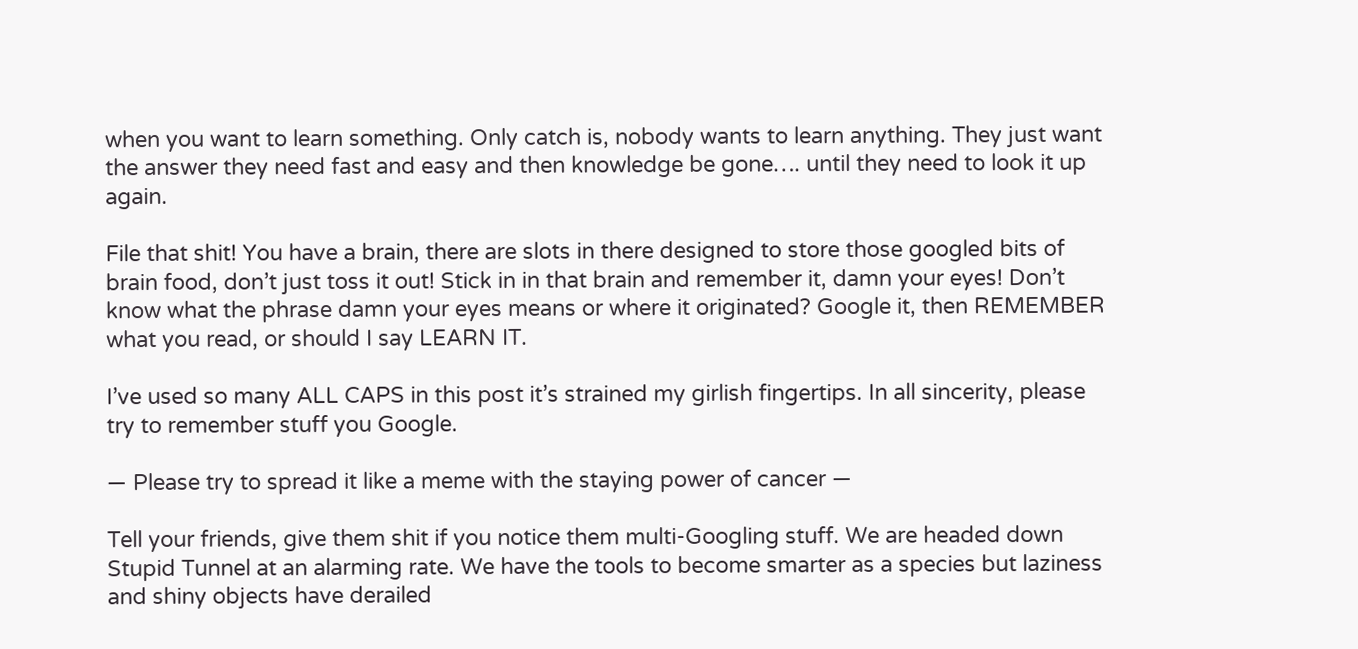when you want to learn something. Only catch is, nobody wants to learn anything. They just want the answer they need fast and easy and then knowledge be gone…. until they need to look it up again.

File that shit! You have a brain, there are slots in there designed to store those googled bits of brain food, don’t just toss it out! Stick in in that brain and remember it, damn your eyes! Don’t know what the phrase damn your eyes means or where it originated? Google it, then REMEMBER what you read, or should I say LEARN IT.

I’ve used so many ALL CAPS in this post it’s strained my girlish fingertips. In all sincerity, please try to remember stuff you Google.

— Please try to spread it like a meme with the staying power of cancer —

Tell your friends, give them shit if you notice them multi-Googling stuff. We are headed down Stupid Tunnel at an alarming rate. We have the tools to become smarter as a species but laziness and shiny objects have derailed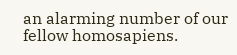an alarming number of our fellow homosapiens.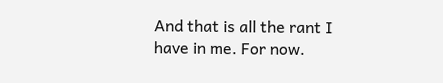And that is all the rant I have in me. For now.